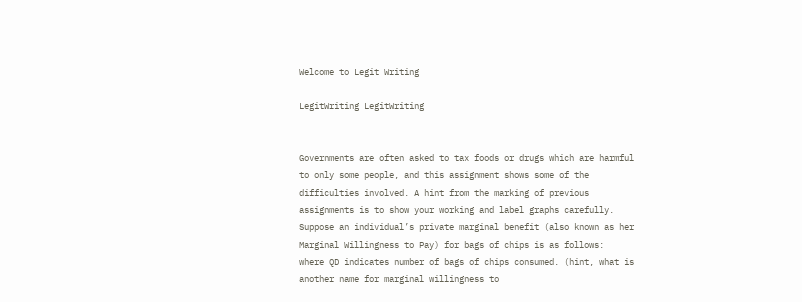Welcome to Legit Writing

LegitWriting LegitWriting


Governments are often asked to tax foods or drugs which are harmful to only some people, and this assignment shows some of the difficulties involved. A hint from the marking of previous assignments is to show your working and label graphs carefully.
Suppose an individual’s private marginal benefit (also known as her Marginal Willingness to Pay) for bags of chips is as follows:
where QD indicates number of bags of chips consumed. (hint, what is another name for marginal willingness to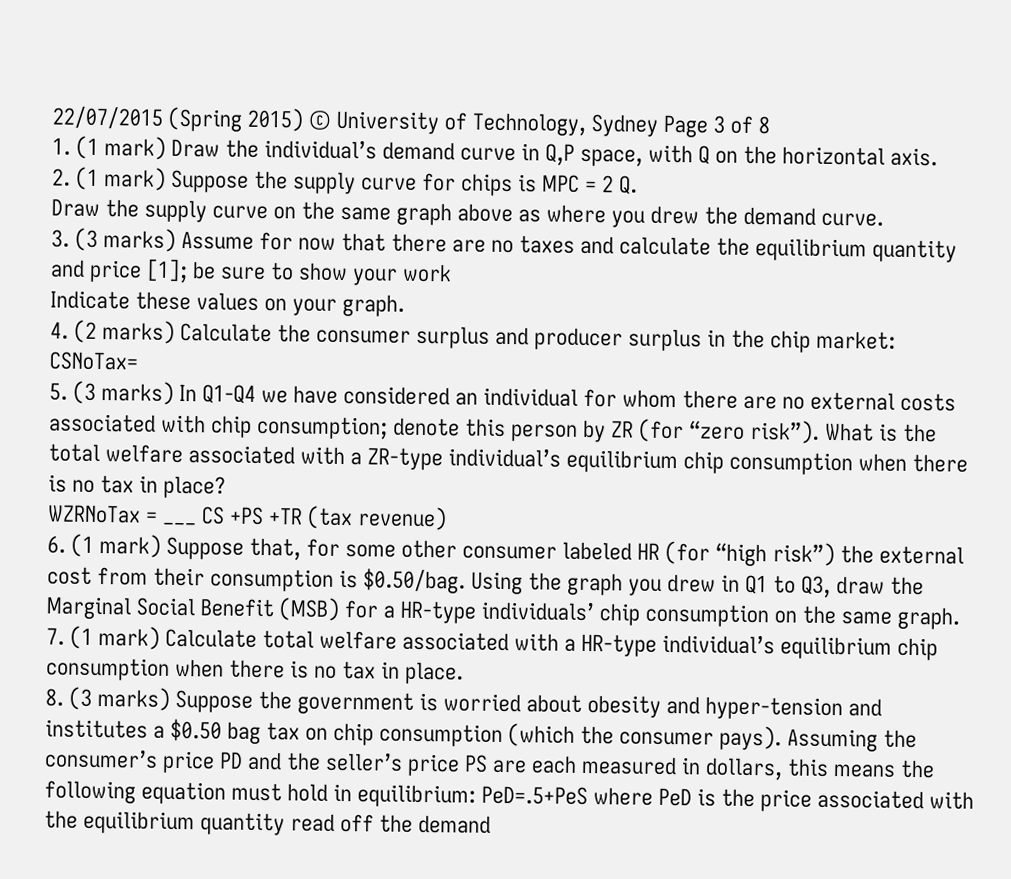22/07/2015 (Spring 2015) © University of Technology, Sydney Page 3 of 8
1. (1 mark) Draw the individual’s demand curve in Q,P space, with Q on the horizontal axis.
2. (1 mark) Suppose the supply curve for chips is MPC = 2 Q.
Draw the supply curve on the same graph above as where you drew the demand curve.
3. (3 marks) Assume for now that there are no taxes and calculate the equilibrium quantity and price [1]; be sure to show your work
Indicate these values on your graph.
4. (2 marks) Calculate the consumer surplus and producer surplus in the chip market: CSNoTax=
5. (3 marks) In Q1-Q4 we have considered an individual for whom there are no external costs associated with chip consumption; denote this person by ZR (for “zero risk”). What is the total welfare associated with a ZR-type individual’s equilibrium chip consumption when there is no tax in place?
WZRNoTax = ___ CS +PS +TR (tax revenue)
6. (1 mark) Suppose that, for some other consumer labeled HR (for “high risk”) the external cost from their consumption is $0.50/bag. Using the graph you drew in Q1 to Q3, draw the Marginal Social Benefit (MSB) for a HR-type individuals’ chip consumption on the same graph.
7. (1 mark) Calculate total welfare associated with a HR-type individual’s equilibrium chip consumption when there is no tax in place.
8. (3 marks) Suppose the government is worried about obesity and hyper-tension and institutes a $0.50 bag tax on chip consumption (which the consumer pays). Assuming the consumer’s price PD and the seller’s price PS are each measured in dollars, this means the following equation must hold in equilibrium: PeD=.5+PeS where PeD is the price associated with the equilibrium quantity read off the demand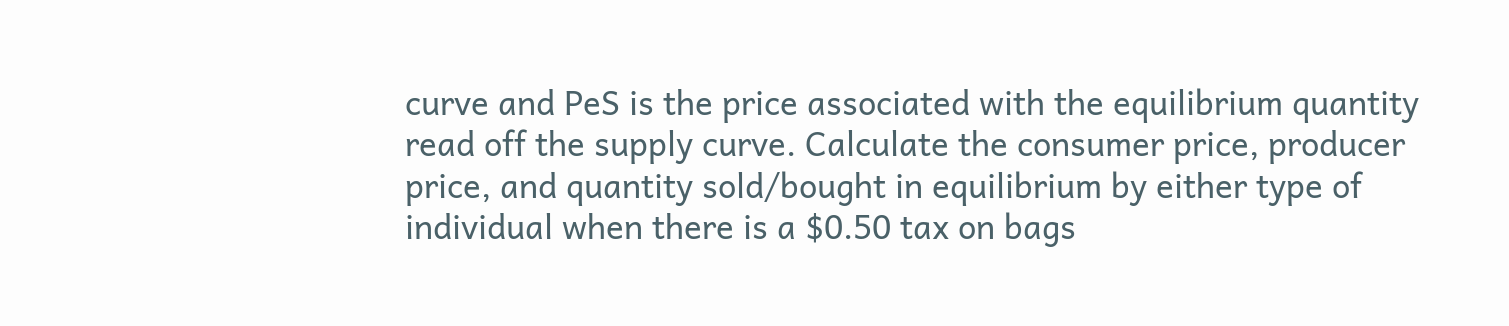curve and PeS is the price associated with the equilibrium quantity read off the supply curve. Calculate the consumer price, producer price, and quantity sold/bought in equilibrium by either type of individual when there is a $0.50 tax on bags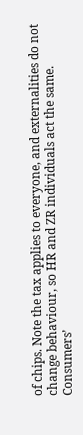of chips. Note the tax applies to everyone, and externalities do not change behaviour, so HR and ZR individuals act the same.
Consumers’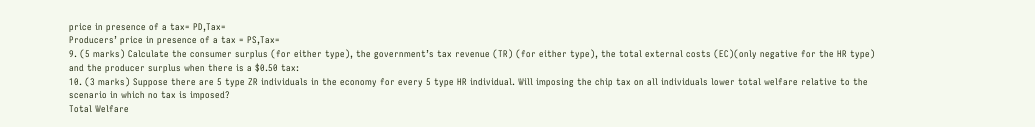price in presence of a tax= PD,Tax=
Producers’ price in presence of a tax = PS,Tax=
9. (5 marks) Calculate the consumer surplus (for either type), the government’s tax revenue (TR) (for either type), the total external costs (EC)(only negative for the HR type) and the producer surplus when there is a $0.50 tax:
10. (3 marks) Suppose there are 5 type ZR individuals in the economy for every 5 type HR individual. Will imposing the chip tax on all individuals lower total welfare relative to the scenario in which no tax is imposed?
Total Welfare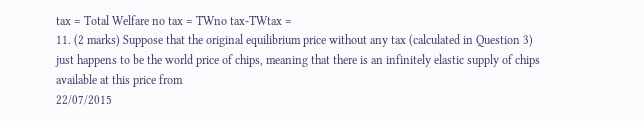tax = Total Welfare no tax = TWno tax-TWtax =
11. (2 marks) Suppose that the original equilibrium price without any tax (calculated in Question 3) just happens to be the world price of chips, meaning that there is an infinitely elastic supply of chips available at this price from
22/07/2015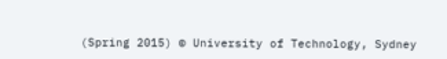(Spring 2015) © University of Technology, Sydney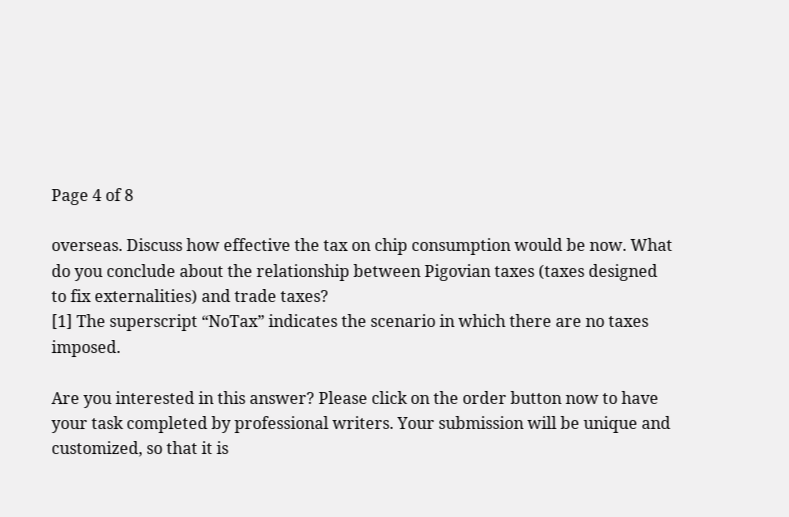Page 4 of 8

overseas. Discuss how effective the tax on chip consumption would be now. What do you conclude about the relationship between Pigovian taxes (taxes designed to fix externalities) and trade taxes?
[1] The superscript “NoTax” indicates the scenario in which there are no taxes imposed.

Are you interested in this answer? Please click on the order button now to have your task completed by professional writers. Your submission will be unique and customized, so that it is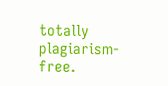totally plagiarism-free.